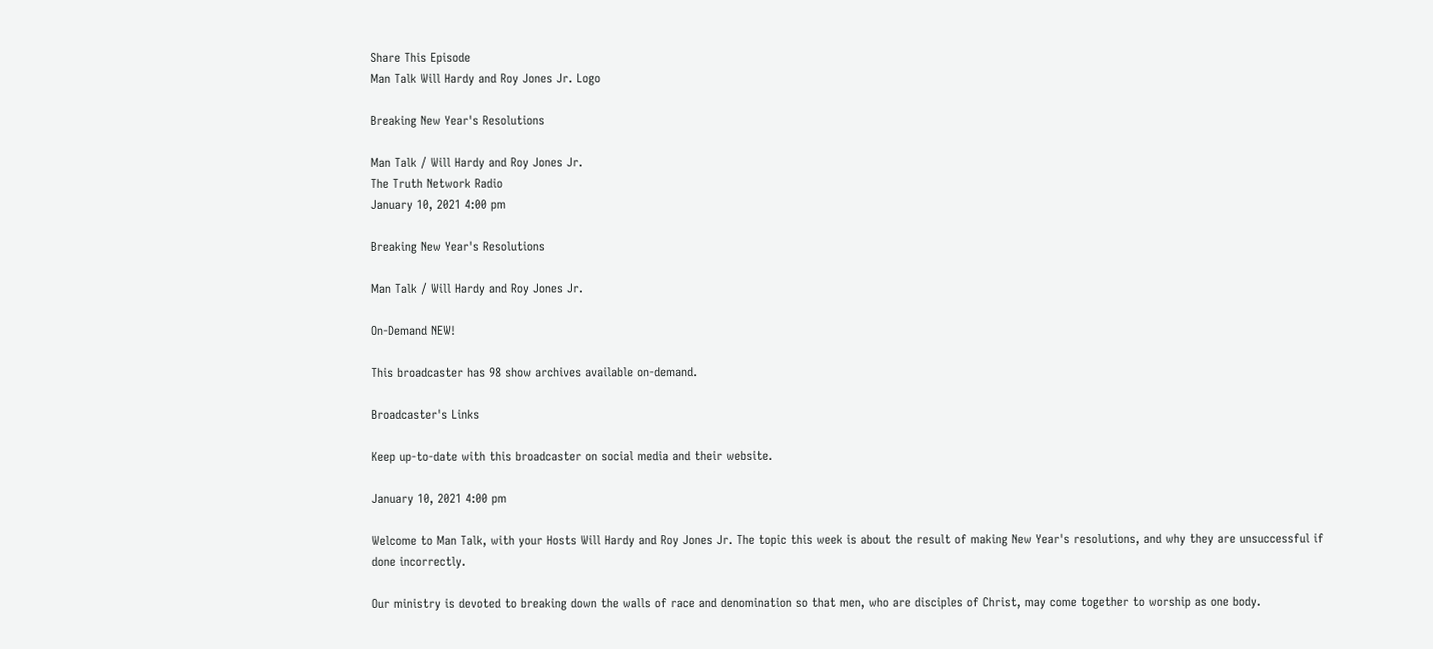Share This Episode
Man Talk Will Hardy and Roy Jones Jr. Logo

Breaking New Year's Resolutions

Man Talk / Will Hardy and Roy Jones Jr.
The Truth Network Radio
January 10, 2021 4:00 pm

Breaking New Year's Resolutions

Man Talk / Will Hardy and Roy Jones Jr.

On-Demand NEW!

This broadcaster has 98 show archives available on-demand.

Broadcaster's Links

Keep up-to-date with this broadcaster on social media and their website.

January 10, 2021 4:00 pm

Welcome to Man Talk, with your Hosts Will Hardy and Roy Jones Jr. The topic this week is about the result of making New Year's resolutions, and why they are unsuccessful if done incorrectly.

Our ministry is devoted to breaking down the walls of race and denomination so that men, who are disciples of Christ, may come together to worship as one body.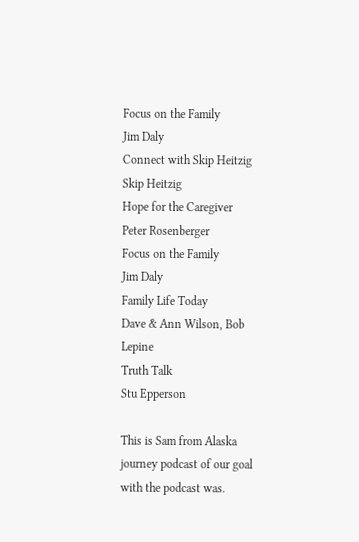Focus on the Family
Jim Daly
Connect with Skip Heitzig
Skip Heitzig
Hope for the Caregiver
Peter Rosenberger
Focus on the Family
Jim Daly
Family Life Today
Dave & Ann Wilson, Bob Lepine
Truth Talk
Stu Epperson

This is Sam from Alaska journey podcast of our goal with the podcast was.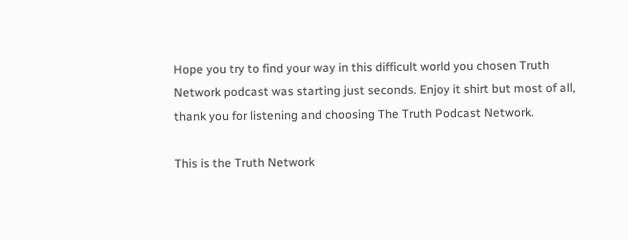Hope you try to find your way in this difficult world you chosen Truth Network podcast was starting just seconds. Enjoy it shirt but most of all, thank you for listening and choosing The Truth Podcast Network.

This is the Truth Network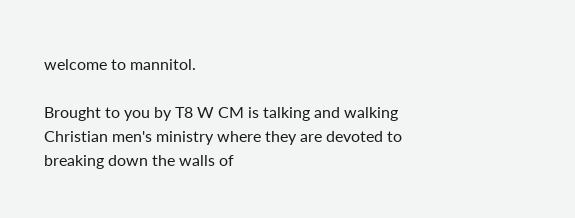welcome to mannitol.

Brought to you by T8 W CM is talking and walking Christian men's ministry where they are devoted to breaking down the walls of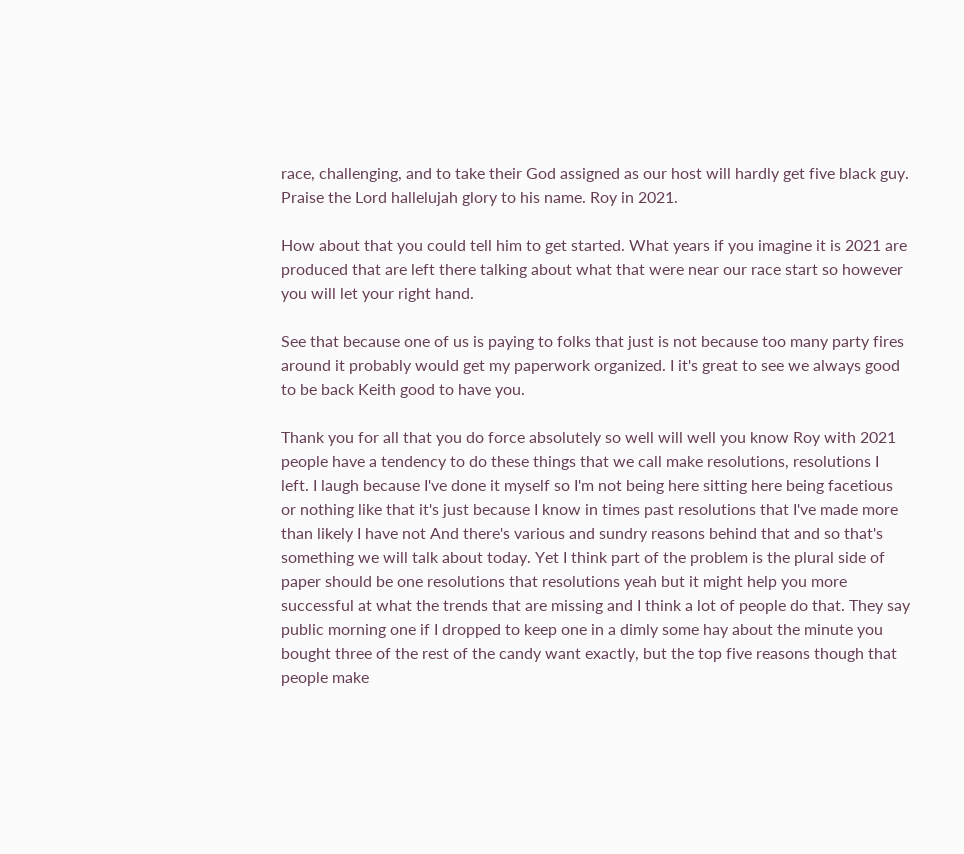race, challenging, and to take their God assigned as our host will hardly get five black guy. Praise the Lord hallelujah glory to his name. Roy in 2021.

How about that you could tell him to get started. What years if you imagine it is 2021 are produced that are left there talking about what that were near our race start so however you will let your right hand.

See that because one of us is paying to folks that just is not because too many party fires around it probably would get my paperwork organized. I it's great to see we always good to be back Keith good to have you.

Thank you for all that you do force absolutely so well will well you know Roy with 2021 people have a tendency to do these things that we call make resolutions, resolutions I left. I laugh because I've done it myself so I'm not being here sitting here being facetious or nothing like that it's just because I know in times past resolutions that I've made more than likely I have not And there's various and sundry reasons behind that and so that's something we will talk about today. Yet I think part of the problem is the plural side of paper should be one resolutions that resolutions yeah but it might help you more successful at what the trends that are missing and I think a lot of people do that. They say public morning one if I dropped to keep one in a dimly some hay about the minute you bought three of the rest of the candy want exactly, but the top five reasons though that people make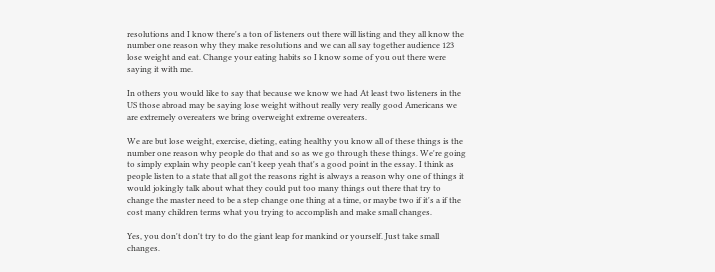resolutions and I know there's a ton of listeners out there will listing and they all know the number one reason why they make resolutions and we can all say together audience 123 lose weight and eat. Change your eating habits so I know some of you out there were saying it with me.

In others you would like to say that because we know we had At least two listeners in the US those abroad may be saying lose weight without really very really good Americans we are extremely overeaters we bring overweight extreme overeaters.

We are but lose weight, exercise, dieting, eating healthy you know all of these things is the number one reason why people do that and so as we go through these things. We're going to simply explain why people can't keep yeah that's a good point in the essay. I think as people listen to a state that all got the reasons right is always a reason why one of things it would jokingly talk about what they could put too many things out there that try to change the master need to be a step change one thing at a time, or maybe two if it's a if the cost many children terms what you trying to accomplish and make small changes.

Yes, you don't don't try to do the giant leap for mankind or yourself. Just take small changes.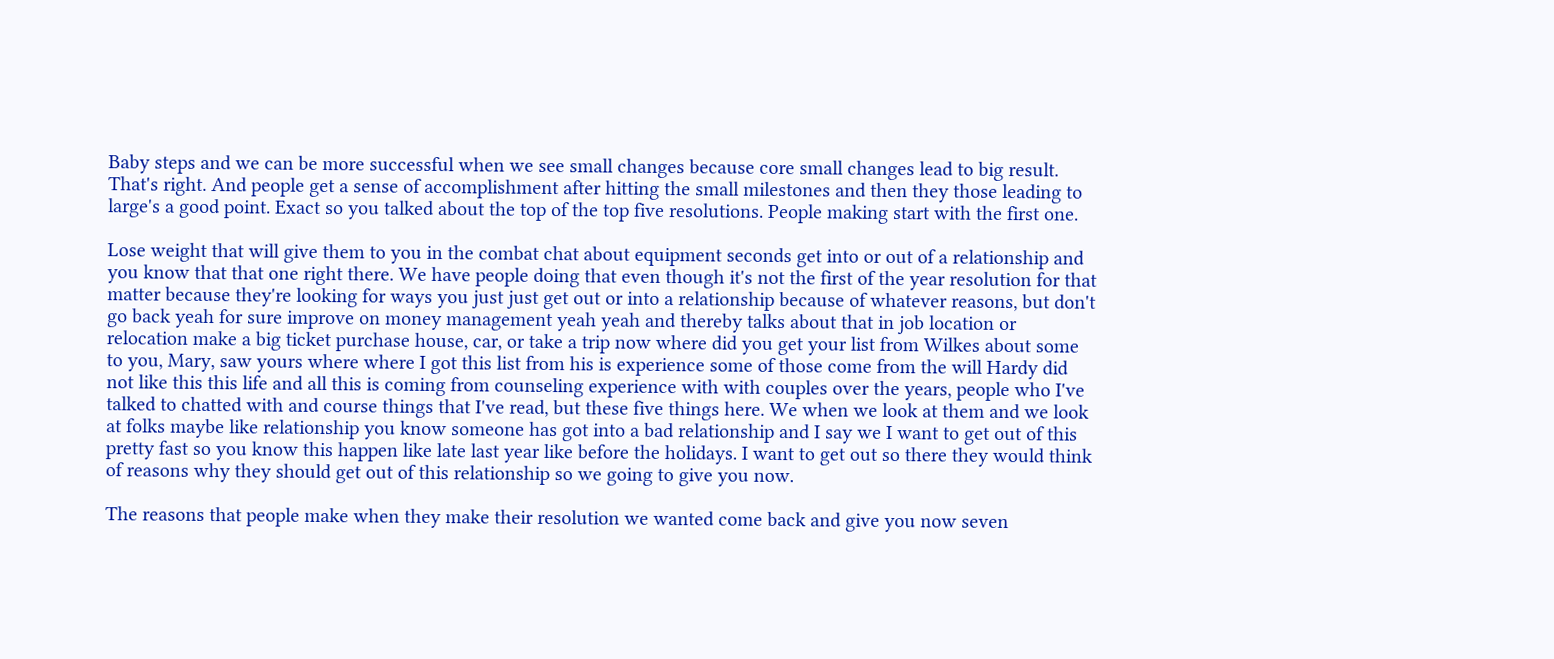Baby steps and we can be more successful when we see small changes because core small changes lead to big result. That's right. And people get a sense of accomplishment after hitting the small milestones and then they those leading to large's a good point. Exact so you talked about the top of the top five resolutions. People making start with the first one.

Lose weight that will give them to you in the combat chat about equipment seconds get into or out of a relationship and you know that that one right there. We have people doing that even though it's not the first of the year resolution for that matter because they're looking for ways you just just get out or into a relationship because of whatever reasons, but don't go back yeah for sure improve on money management yeah yeah and thereby talks about that in job location or relocation make a big ticket purchase house, car, or take a trip now where did you get your list from Wilkes about some to you, Mary, saw yours where where I got this list from his is experience some of those come from the will Hardy did not like this this life and all this is coming from counseling experience with with couples over the years, people who I've talked to chatted with and course things that I've read, but these five things here. We when we look at them and we look at folks maybe like relationship you know someone has got into a bad relationship and I say we I want to get out of this pretty fast so you know this happen like late last year like before the holidays. I want to get out so there they would think of reasons why they should get out of this relationship so we going to give you now.

The reasons that people make when they make their resolution we wanted come back and give you now seven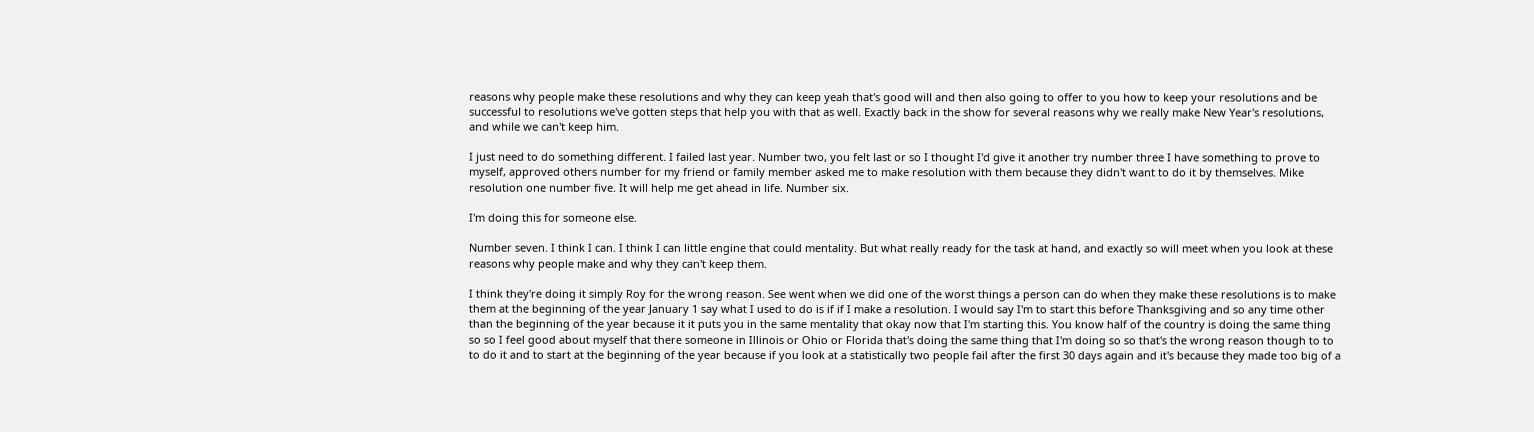reasons why people make these resolutions and why they can keep yeah that's good will and then also going to offer to you how to keep your resolutions and be successful to resolutions we've gotten steps that help you with that as well. Exactly back in the show for several reasons why we really make New Year's resolutions, and while we can't keep him.

I just need to do something different. I failed last year. Number two, you felt last or so I thought I'd give it another try number three I have something to prove to myself, approved others number for my friend or family member asked me to make resolution with them because they didn't want to do it by themselves. Mike resolution one number five. It will help me get ahead in life. Number six.

I'm doing this for someone else.

Number seven. I think I can. I think I can little engine that could mentality. But what really ready for the task at hand, and exactly so will meet when you look at these reasons why people make and why they can't keep them.

I think they're doing it simply Roy for the wrong reason. See went when we did one of the worst things a person can do when they make these resolutions is to make them at the beginning of the year January 1 say what I used to do is if if I make a resolution. I would say I'm to start this before Thanksgiving and so any time other than the beginning of the year because it it puts you in the same mentality that okay now that I'm starting this. You know half of the country is doing the same thing so so I feel good about myself that there someone in Illinois or Ohio or Florida that's doing the same thing that I'm doing so so that's the wrong reason though to to to do it and to start at the beginning of the year because if you look at a statistically two people fail after the first 30 days again and it's because they made too big of a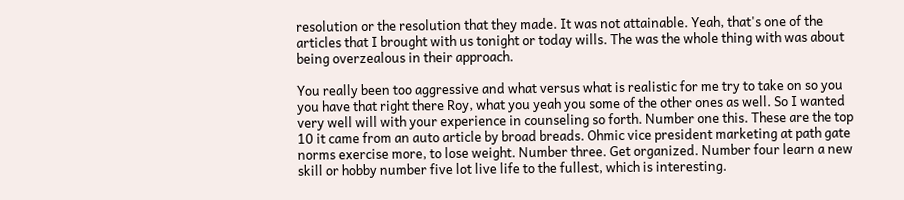resolution or the resolution that they made. It was not attainable. Yeah, that's one of the articles that I brought with us tonight or today wills. The was the whole thing with was about being overzealous in their approach.

You really been too aggressive and what versus what is realistic for me try to take on so you you have that right there Roy, what you yeah you some of the other ones as well. So I wanted very well will with your experience in counseling so forth. Number one this. These are the top 10 it came from an auto article by broad breads. Ohmic vice president marketing at path gate norms exercise more, to lose weight. Number three. Get organized. Number four learn a new skill or hobby number five lot live life to the fullest, which is interesting.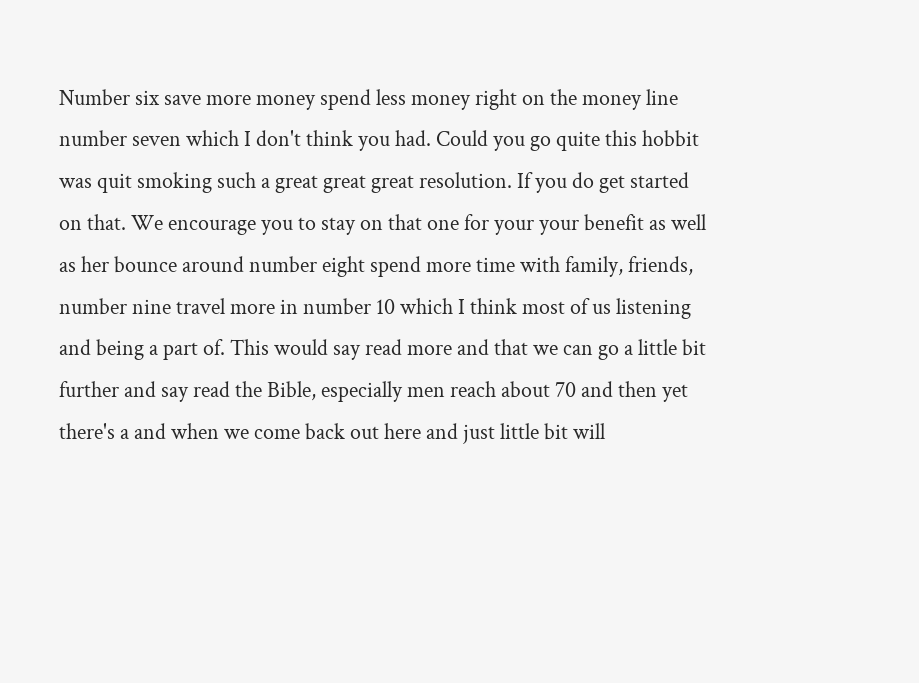Number six save more money spend less money right on the money line number seven which I don't think you had. Could you go quite this hobbit was quit smoking such a great great great resolution. If you do get started on that. We encourage you to stay on that one for your your benefit as well as her bounce around number eight spend more time with family, friends, number nine travel more in number 10 which I think most of us listening and being a part of. This would say read more and that we can go a little bit further and say read the Bible, especially men reach about 70 and then yet there's a and when we come back out here and just little bit will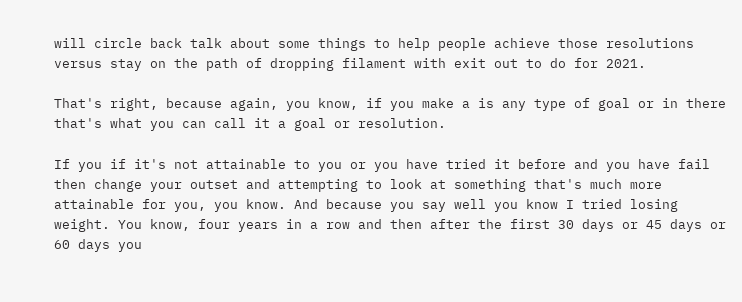will circle back talk about some things to help people achieve those resolutions versus stay on the path of dropping filament with exit out to do for 2021.

That's right, because again, you know, if you make a is any type of goal or in there that's what you can call it a goal or resolution.

If you if it's not attainable to you or you have tried it before and you have fail then change your outset and attempting to look at something that's much more attainable for you, you know. And because you say well you know I tried losing weight. You know, four years in a row and then after the first 30 days or 45 days or 60 days you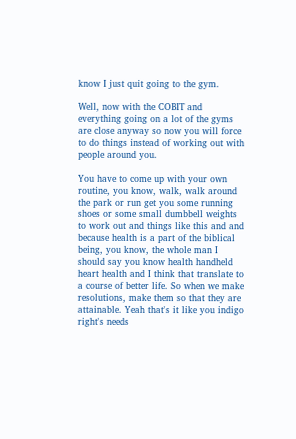know I just quit going to the gym.

Well, now with the COBIT and everything going on a lot of the gyms are close anyway so now you will force to do things instead of working out with people around you.

You have to come up with your own routine, you know, walk, walk around the park or run get you some running shoes or some small dumbbell weights to work out and things like this and and because health is a part of the biblical being, you know, the whole man I should say you know health handheld heart health and I think that translate to a course of better life. So when we make resolutions, make them so that they are attainable. Yeah that's it like you indigo right's needs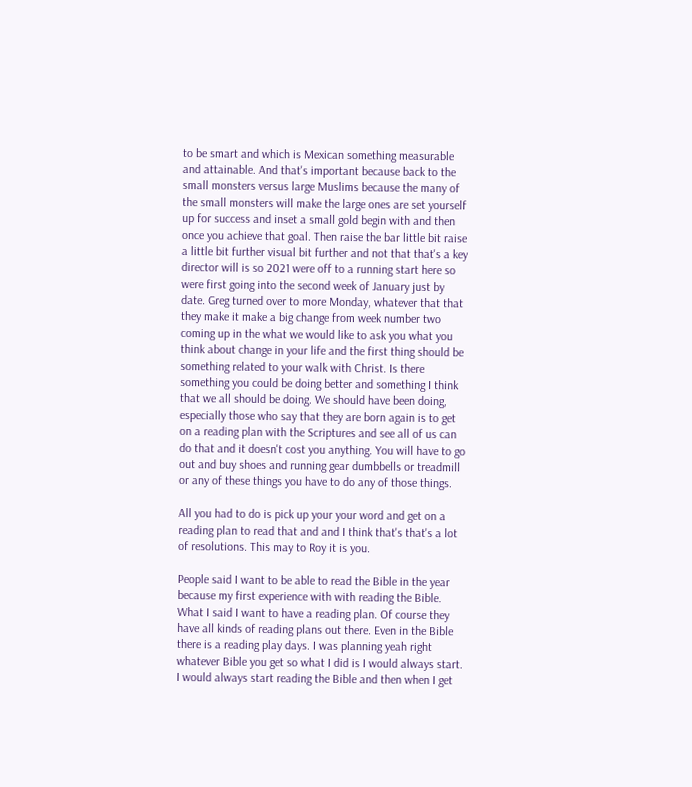to be smart and which is Mexican something measurable and attainable. And that's important because back to the small monsters versus large Muslims because the many of the small monsters will make the large ones are set yourself up for success and inset a small gold begin with and then once you achieve that goal. Then raise the bar little bit raise a little bit further visual bit further and not that that's a key director will is so 2021 were off to a running start here so were first going into the second week of January just by date. Greg turned over to more Monday, whatever that that they make it make a big change from week number two coming up in the what we would like to ask you what you think about change in your life and the first thing should be something related to your walk with Christ. Is there something you could be doing better and something I think that we all should be doing. We should have been doing, especially those who say that they are born again is to get on a reading plan with the Scriptures and see all of us can do that and it doesn't cost you anything. You will have to go out and buy shoes and running gear dumbbells or treadmill or any of these things you have to do any of those things.

All you had to do is pick up your your word and get on a reading plan to read that and and I think that's that's a lot of resolutions. This may to Roy it is you.

People said I want to be able to read the Bible in the year because my first experience with with reading the Bible. What I said I want to have a reading plan. Of course they have all kinds of reading plans out there. Even in the Bible there is a reading play days. I was planning yeah right whatever Bible you get so what I did is I would always start. I would always start reading the Bible and then when I get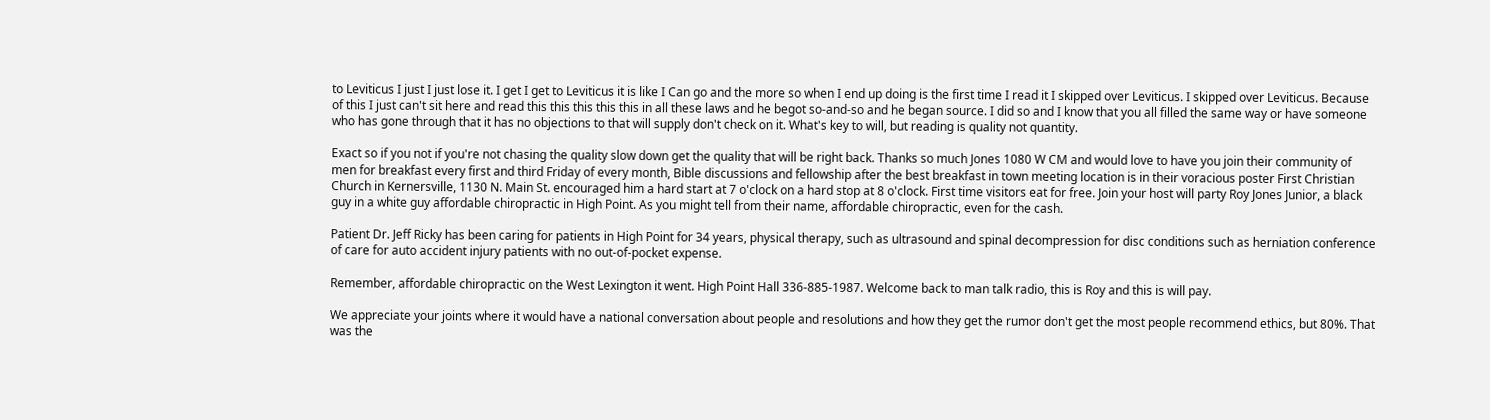to Leviticus I just I just lose it. I get I get to Leviticus it is like I Can go and the more so when I end up doing is the first time I read it I skipped over Leviticus. I skipped over Leviticus. Because of this I just can't sit here and read this this this this this in all these laws and he begot so-and-so and he began source. I did so and I know that you all filled the same way or have someone who has gone through that it has no objections to that will supply don't check on it. What's key to will, but reading is quality not quantity.

Exact so if you not if you're not chasing the quality slow down get the quality that will be right back. Thanks so much Jones 1080 W CM and would love to have you join their community of men for breakfast every first and third Friday of every month, Bible discussions and fellowship after the best breakfast in town meeting location is in their voracious poster First Christian Church in Kernersville, 1130 N. Main St. encouraged him a hard start at 7 o'clock on a hard stop at 8 o'clock. First time visitors eat for free. Join your host will party Roy Jones Junior, a black guy in a white guy affordable chiropractic in High Point. As you might tell from their name, affordable chiropractic, even for the cash.

Patient Dr. Jeff Ricky has been caring for patients in High Point for 34 years, physical therapy, such as ultrasound and spinal decompression for disc conditions such as herniation conference of care for auto accident injury patients with no out-of-pocket expense.

Remember, affordable chiropractic on the West Lexington it went. High Point Hall 336-885-1987. Welcome back to man talk radio, this is Roy and this is will pay.

We appreciate your joints where it would have a national conversation about people and resolutions and how they get the rumor don't get the most people recommend ethics, but 80%. That was the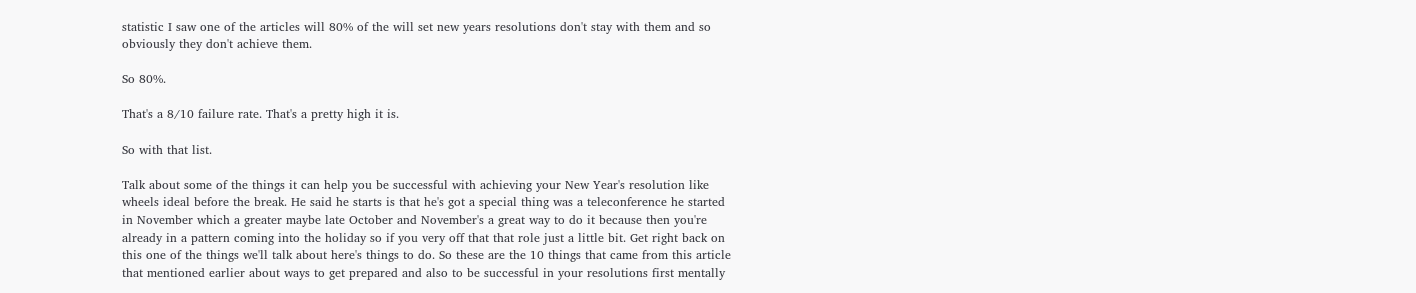statistic I saw one of the articles will 80% of the will set new years resolutions don't stay with them and so obviously they don't achieve them.

So 80%.

That's a 8/10 failure rate. That's a pretty high it is.

So with that list.

Talk about some of the things it can help you be successful with achieving your New Year's resolution like wheels ideal before the break. He said he starts is that he's got a special thing was a teleconference he started in November which a greater maybe late October and November's a great way to do it because then you're already in a pattern coming into the holiday so if you very off that that role just a little bit. Get right back on this one of the things we'll talk about here's things to do. So these are the 10 things that came from this article that mentioned earlier about ways to get prepared and also to be successful in your resolutions first mentally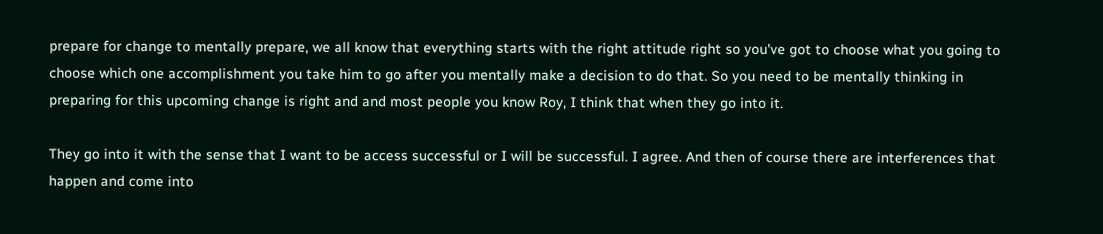prepare for change to mentally prepare, we all know that everything starts with the right attitude right so you've got to choose what you going to choose which one accomplishment you take him to go after you mentally make a decision to do that. So you need to be mentally thinking in preparing for this upcoming change is right and and most people you know Roy, I think that when they go into it.

They go into it with the sense that I want to be access successful or I will be successful. I agree. And then of course there are interferences that happen and come into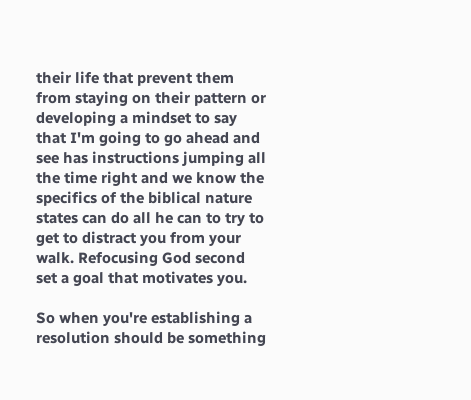their life that prevent them from staying on their pattern or developing a mindset to say that I'm going to go ahead and see has instructions jumping all the time right and we know the specifics of the biblical nature states can do all he can to try to get to distract you from your walk. Refocusing God second set a goal that motivates you.

So when you're establishing a resolution should be something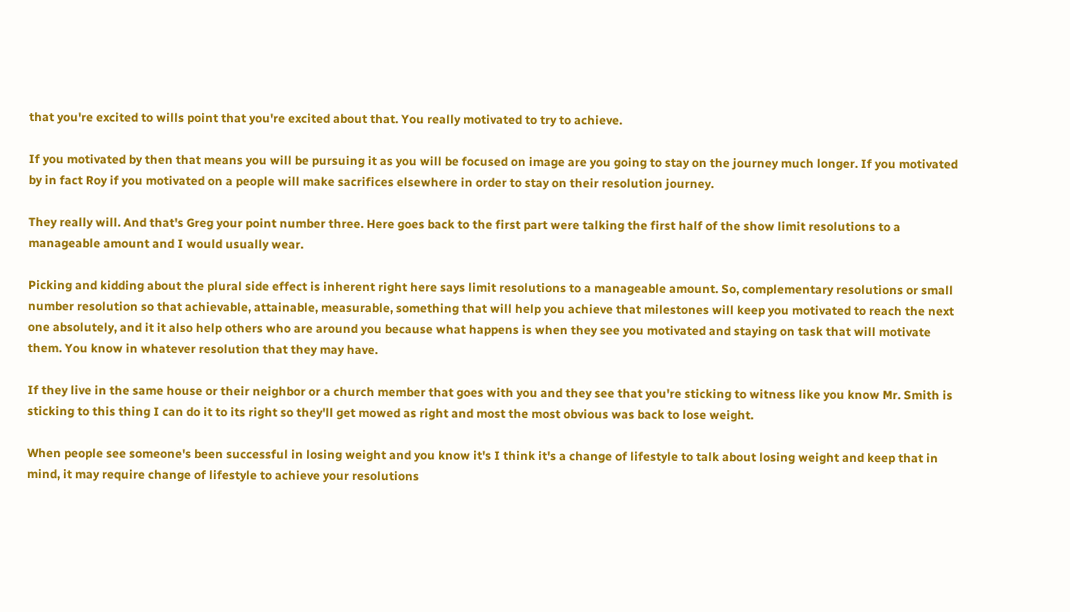that you're excited to wills point that you're excited about that. You really motivated to try to achieve.

If you motivated by then that means you will be pursuing it as you will be focused on image are you going to stay on the journey much longer. If you motivated by in fact Roy if you motivated on a people will make sacrifices elsewhere in order to stay on their resolution journey.

They really will. And that's Greg your point number three. Here goes back to the first part were talking the first half of the show limit resolutions to a manageable amount and I would usually wear.

Picking and kidding about the plural side effect is inherent right here says limit resolutions to a manageable amount. So, complementary resolutions or small number resolution so that achievable, attainable, measurable, something that will help you achieve that milestones will keep you motivated to reach the next one absolutely, and it it also help others who are around you because what happens is when they see you motivated and staying on task that will motivate them. You know in whatever resolution that they may have.

If they live in the same house or their neighbor or a church member that goes with you and they see that you're sticking to witness like you know Mr. Smith is sticking to this thing I can do it to its right so they'll get mowed as right and most the most obvious was back to lose weight.

When people see someone's been successful in losing weight and you know it's I think it's a change of lifestyle to talk about losing weight and keep that in mind, it may require change of lifestyle to achieve your resolutions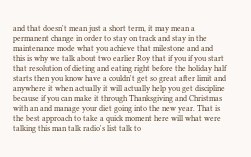and that doesn't mean just a short term, it may mean a permanent change in order to stay on track and stay in the maintenance mode what you achieve that milestone and and this is why we talk about two earlier Roy that if you if you start that resolution of dieting and eating right before the holiday half starts then you know have a couldn't get so great after limit and anywhere it when actually it will actually help you get discipline because if you can make it through Thanksgiving and Christmas with an and manage your diet going into the new year. That is the best approach to take a quick moment here will what were talking this man talk radio's list talk to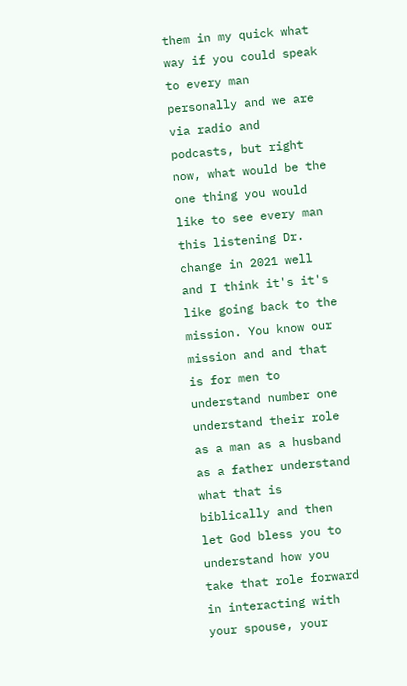them in my quick what way if you could speak to every man personally and we are via radio and podcasts, but right now, what would be the one thing you would like to see every man this listening Dr. change in 2021 well and I think it's it's like going back to the mission. You know our mission and and that is for men to understand number one understand their role as a man as a husband as a father understand what that is biblically and then let God bless you to understand how you take that role forward in interacting with your spouse, your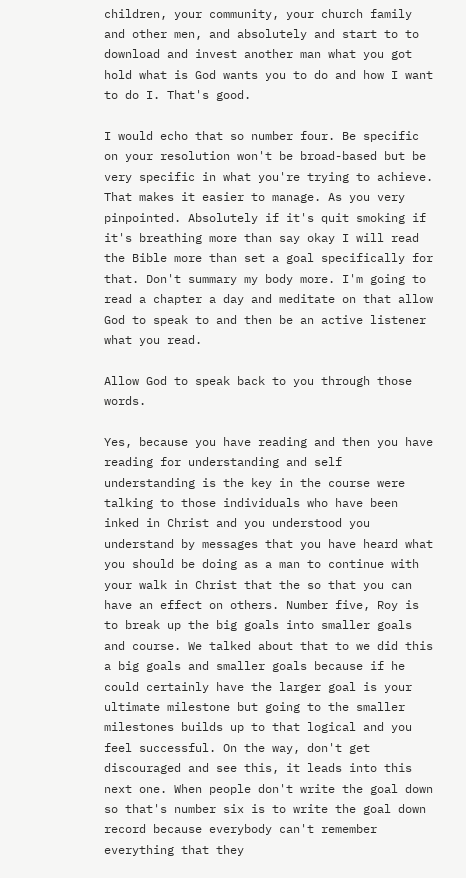children, your community, your church family and other men, and absolutely and start to to download and invest another man what you got hold what is God wants you to do and how I want to do I. That's good.

I would echo that so number four. Be specific on your resolution won't be broad-based but be very specific in what you're trying to achieve. That makes it easier to manage. As you very pinpointed. Absolutely if it's quit smoking if it's breathing more than say okay I will read the Bible more than set a goal specifically for that. Don't summary my body more. I'm going to read a chapter a day and meditate on that allow God to speak to and then be an active listener what you read.

Allow God to speak back to you through those words.

Yes, because you have reading and then you have reading for understanding and self understanding is the key in the course were talking to those individuals who have been inked in Christ and you understood you understand by messages that you have heard what you should be doing as a man to continue with your walk in Christ that the so that you can have an effect on others. Number five, Roy is to break up the big goals into smaller goals and course. We talked about that to we did this a big goals and smaller goals because if he could certainly have the larger goal is your ultimate milestone but going to the smaller milestones builds up to that logical and you feel successful. On the way, don't get discouraged and see this, it leads into this next one. When people don't write the goal down so that's number six is to write the goal down record because everybody can't remember everything that they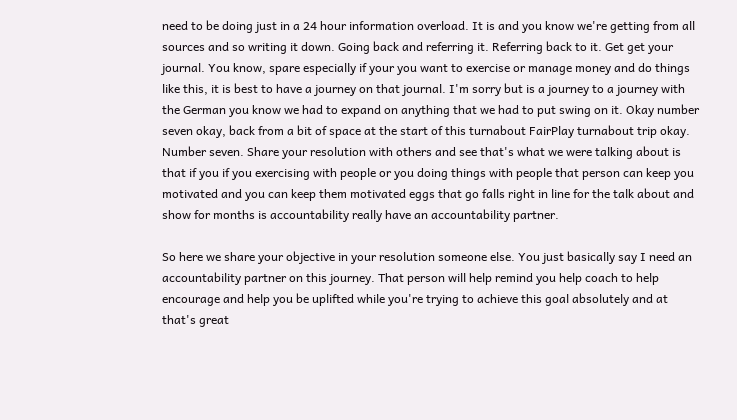need to be doing just in a 24 hour information overload. It is and you know we're getting from all sources and so writing it down. Going back and referring it. Referring back to it. Get get your journal. You know, spare especially if your you want to exercise or manage money and do things like this, it is best to have a journey on that journal. I'm sorry but is a journey to a journey with the German you know we had to expand on anything that we had to put swing on it. Okay number seven okay, back from a bit of space at the start of this turnabout FairPlay turnabout trip okay. Number seven. Share your resolution with others and see that's what we were talking about is that if you if you exercising with people or you doing things with people that person can keep you motivated and you can keep them motivated eggs that go falls right in line for the talk about and show for months is accountability really have an accountability partner.

So here we share your objective in your resolution someone else. You just basically say I need an accountability partner on this journey. That person will help remind you help coach to help encourage and help you be uplifted while you're trying to achieve this goal absolutely and at that's great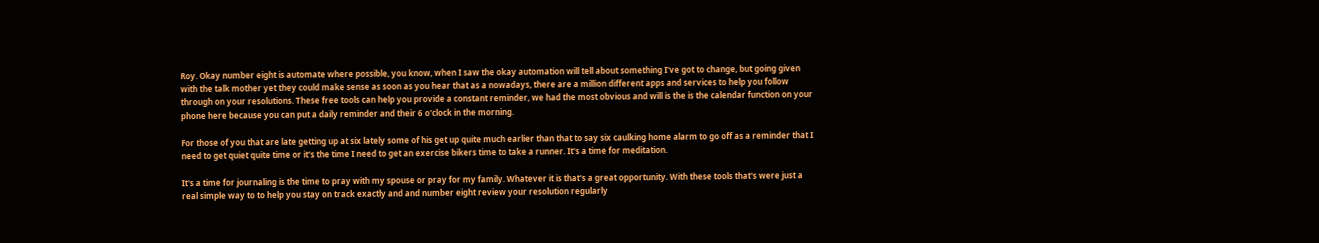Roy. Okay number eight is automate where possible, you know, when I saw the okay automation will tell about something I've got to change, but going given with the talk mother yet they could make sense as soon as you hear that as a nowadays, there are a million different apps and services to help you follow through on your resolutions. These free tools can help you provide a constant reminder, we had the most obvious and will is the is the calendar function on your phone here because you can put a daily reminder and their 6 o'clock in the morning.

For those of you that are late getting up at six lately some of his get up quite much earlier than that to say six caulking home alarm to go off as a reminder that I need to get quiet quite time or it's the time I need to get an exercise bikers time to take a runner. It's a time for meditation.

It's a time for journaling is the time to pray with my spouse or pray for my family. Whatever it is that's a great opportunity. With these tools that's were just a real simple way to to help you stay on track exactly and and number eight review your resolution regularly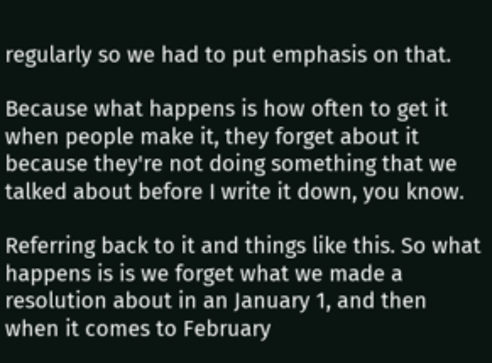regularly so we had to put emphasis on that.

Because what happens is how often to get it when people make it, they forget about it because they're not doing something that we talked about before I write it down, you know.

Referring back to it and things like this. So what happens is is we forget what we made a resolution about in an January 1, and then when it comes to February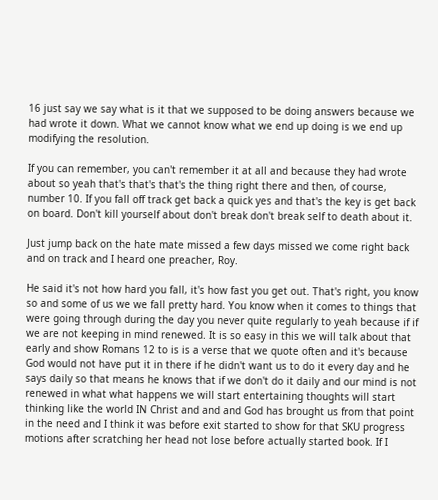16 just say we say what is it that we supposed to be doing answers because we had wrote it down. What we cannot know what we end up doing is we end up modifying the resolution.

If you can remember, you can't remember it at all and because they had wrote about so yeah that's that's that's the thing right there and then, of course, number 10. If you fall off track get back a quick yes and that's the key is get back on board. Don't kill yourself about don't break don't break self to death about it.

Just jump back on the hate mate missed a few days missed we come right back and on track and I heard one preacher, Roy.

He said it's not how hard you fall, it's how fast you get out. That's right, you know so and some of us we we fall pretty hard. You know when it comes to things that were going through during the day you never quite regularly to yeah because if if we are not keeping in mind renewed. It is so easy in this we will talk about that early and show Romans 12 to is is a verse that we quote often and it's because God would not have put it in there if he didn't want us to do it every day and he says daily so that means he knows that if we don't do it daily and our mind is not renewed in what what happens we will start entertaining thoughts will start thinking like the world IN Christ and and and God has brought us from that point in the need and I think it was before exit started to show for that SKU progress motions after scratching her head not lose before actually started book. If I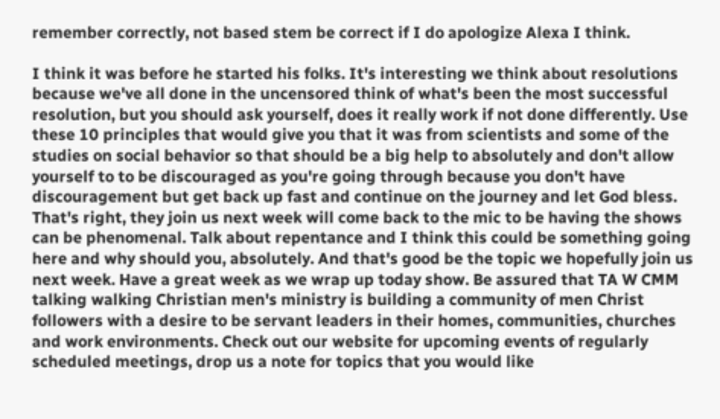remember correctly, not based stem be correct if I do apologize Alexa I think.

I think it was before he started his folks. It's interesting we think about resolutions because we've all done in the uncensored think of what's been the most successful resolution, but you should ask yourself, does it really work if not done differently. Use these 10 principles that would give you that it was from scientists and some of the studies on social behavior so that should be a big help to absolutely and don't allow yourself to to be discouraged as you're going through because you don't have discouragement but get back up fast and continue on the journey and let God bless. That's right, they join us next week will come back to the mic to be having the shows can be phenomenal. Talk about repentance and I think this could be something going here and why should you, absolutely. And that's good be the topic we hopefully join us next week. Have a great week as we wrap up today show. Be assured that TA W CMM talking walking Christian men's ministry is building a community of men Christ followers with a desire to be servant leaders in their homes, communities, churches and work environments. Check out our website for upcoming events of regularly scheduled meetings, drop us a note for topics that you would like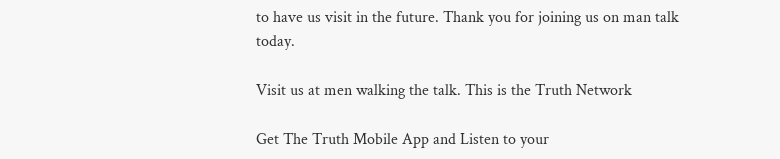to have us visit in the future. Thank you for joining us on man talk today.

Visit us at men walking the talk. This is the Truth Network

Get The Truth Mobile App and Listen to your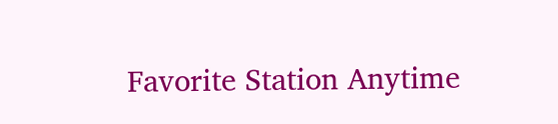Favorite Station Anytime